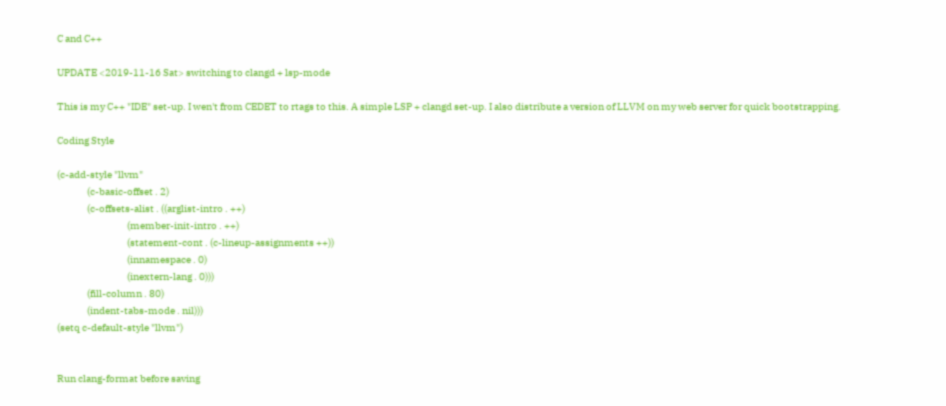C and C++

UPDATE <2019-11-16 Sat> switching to clangd + lsp-mode

This is my C++ "IDE" set-up. I wen't from CEDET to rtags to this. A simple LSP + clangd set-up. I also distribute a version of LLVM on my web server for quick bootstrapping.

Coding Style

(c-add-style "llvm"
               (c-basic-offset . 2)
               (c-offsets-alist . ((arglist-intro . ++)
                                   (member-init-intro . ++)
                                   (statement-cont . (c-lineup-assignments ++))
                                   (innamespace . 0)
                                   (inextern-lang . 0)))
               (fill-column . 80)
               (indent-tabs-mode . nil)))
(setq c-default-style "llvm")


Run clang-format before saving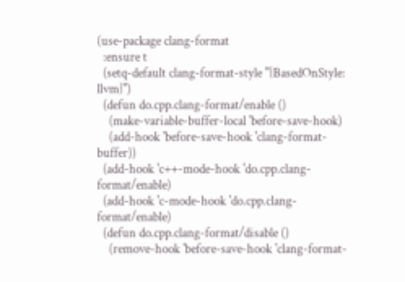(use-package clang-format
  :ensure t
  (setq-default clang-format-style "{BasedOnStyle: llvm}")
  (defun do.cpp.clang-format/enable ()
    (make-variable-buffer-local 'before-save-hook)
    (add-hook 'before-save-hook 'clang-format-buffer))
  (add-hook 'c++-mode-hook 'do.cpp.clang-format/enable)
  (add-hook 'c-mode-hook 'do.cpp.clang-format/enable)
  (defun do.cpp.clang-format/disable ()
    (remove-hook 'before-save-hook 'clang-format-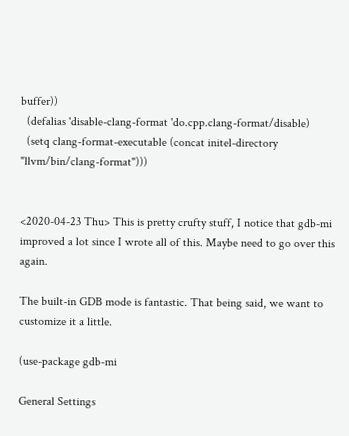buffer))
  (defalias 'disable-clang-format 'do.cpp.clang-format/disable)
  (setq clang-format-executable (concat initel-directory "llvm/bin/clang-format")))


<2020-04-23 Thu> This is pretty crufty stuff, I notice that gdb-mi improved a lot since I wrote all of this. Maybe need to go over this again.

The built-in GDB mode is fantastic. That being said, we want to customize it a little.

(use-package gdb-mi

General Settings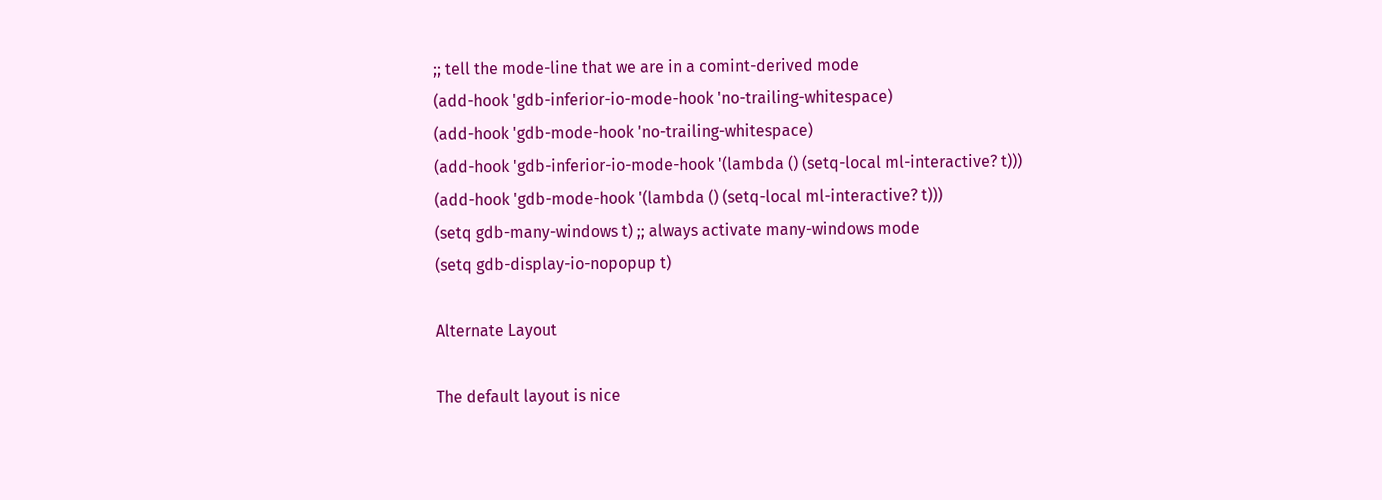;; tell the mode-line that we are in a comint-derived mode
(add-hook 'gdb-inferior-io-mode-hook 'no-trailing-whitespace)
(add-hook 'gdb-mode-hook 'no-trailing-whitespace)
(add-hook 'gdb-inferior-io-mode-hook '(lambda () (setq-local ml-interactive? t)))
(add-hook 'gdb-mode-hook '(lambda () (setq-local ml-interactive? t)))
(setq gdb-many-windows t) ;; always activate many-windows mode
(setq gdb-display-io-nopopup t)

Alternate Layout

The default layout is nice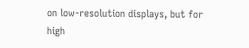on low-resolution displays, but for high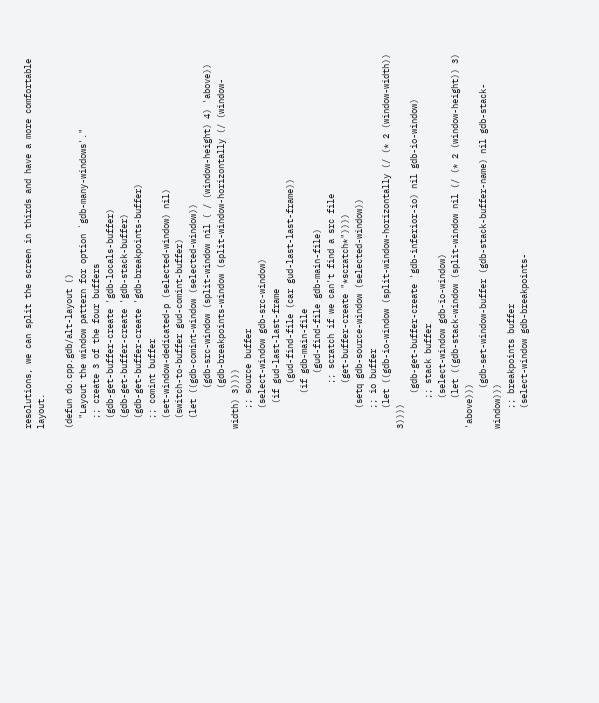resolutions, we can split the screen in thirds and have a more comfortable layout.

(defun do.cpp.gdb/alt-layout ()
  "Layout the window pattern for option `gdb-many-windows'."
  ;; create 3 of the four buffers
  (gdb-get-buffer-create 'gdb-locals-buffer)
  (gdb-get-buffer-create 'gdb-stack-buffer)
  (gdb-get-buffer-create 'gdb-breakpoints-buffer)
  ;; comint buffer
  (set-window-dedicated-p (selected-window) nil)
  (switch-to-buffer gud-comint-buffer)
  (let ((gdb-comint-window (selected-window))
        (gdb-src-window (split-window nil ( / (window-height) 4) 'above))
        (gdb-breakpoints-window (split-window-horizontally (/ (window-width) 3))))
    ;; source buffer
    (select-window gdb-src-window)
     (if gud-last-last-frame
         (gud-find-file (car gud-last-last-frame))
       (if gdb-main-file
           (gud-find-file gdb-main-file)
         ;; scratch if we can't find a src file
         (get-buffer-create "*scratch*"))))
    (setq gdb-source-window (selected-window))
    ;; io buffer
    (let ((gdb-io-window (split-window-horizontally (/ (* 2 (window-width)) 3))))
       (gdb-get-buffer-create 'gdb-inferior-io) nil gdb-io-window)
      ;; stack buffer
      (select-window gdb-io-window)
      (let ((gdb-stack-window (split-window nil (/ (* 2 (window-height)) 3) 'above)))
        (gdb-set-window-buffer (gdb-stack-buffer-name) nil gdb-stack-window)))
    ;; breakpoints buffer
    (select-window gdb-breakpoints-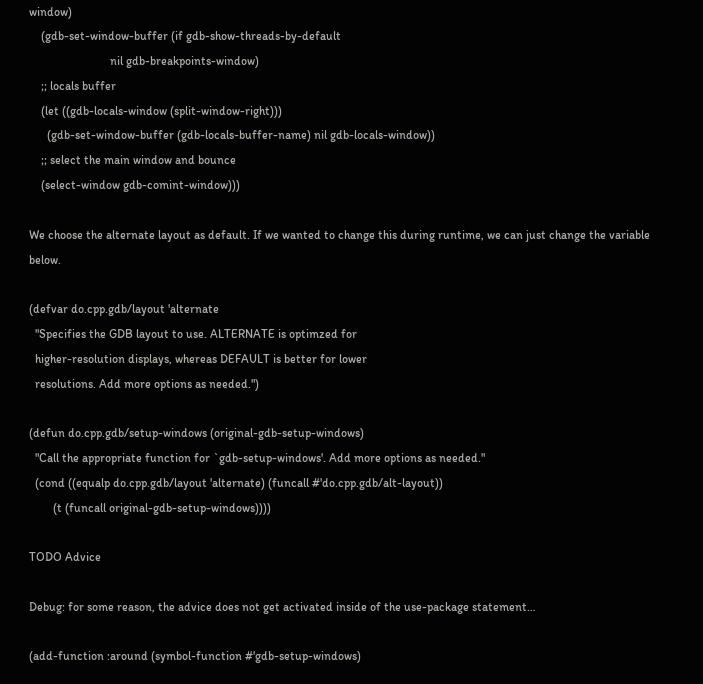window)
    (gdb-set-window-buffer (if gdb-show-threads-by-default
                           nil gdb-breakpoints-window)
    ;; locals buffer
    (let ((gdb-locals-window (split-window-right)))
      (gdb-set-window-buffer (gdb-locals-buffer-name) nil gdb-locals-window))
    ;; select the main window and bounce
    (select-window gdb-comint-window)))

We choose the alternate layout as default. If we wanted to change this during runtime, we can just change the variable below.

(defvar do.cpp.gdb/layout 'alternate
  "Specifies the GDB layout to use. ALTERNATE is optimzed for
  higher-resolution displays, whereas DEFAULT is better for lower
  resolutions. Add more options as needed.")

(defun do.cpp.gdb/setup-windows (original-gdb-setup-windows)
  "Call the appropriate function for `gdb-setup-windows'. Add more options as needed."
  (cond ((equalp do.cpp.gdb/layout 'alternate) (funcall #'do.cpp.gdb/alt-layout))
        (t (funcall original-gdb-setup-windows))))

TODO Advice

Debug: for some reason, the advice does not get activated inside of the use-package statement…

(add-function :around (symbol-function #'gdb-setup-windows)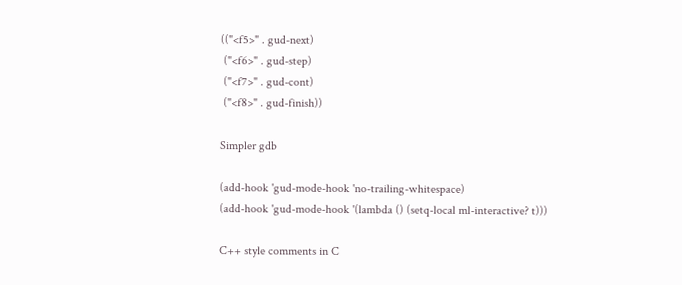(("<f5>" . gud-next)
 ("<f6>" . gud-step)
 ("<f7>" . gud-cont)
 ("<f8>" . gud-finish))

Simpler gdb

(add-hook 'gud-mode-hook 'no-trailing-whitespace)
(add-hook 'gud-mode-hook '(lambda () (setq-local ml-interactive? t)))

C++ style comments in C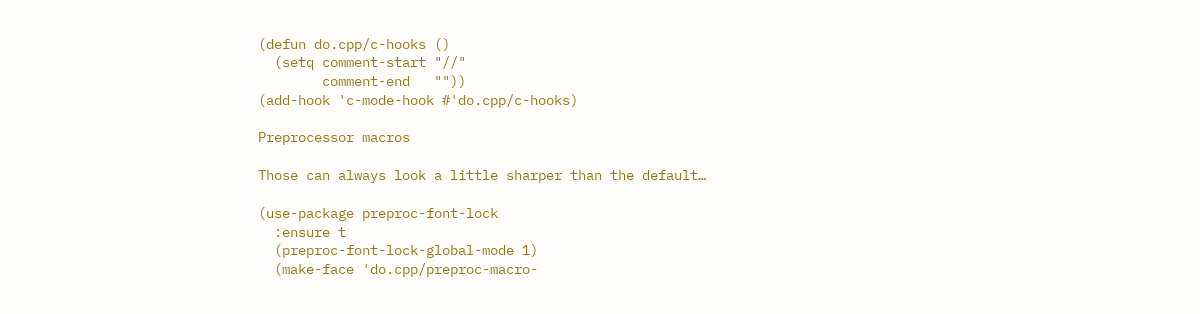(defun do.cpp/c-hooks ()
  (setq comment-start "//"
        comment-end   ""))
(add-hook 'c-mode-hook #'do.cpp/c-hooks)

Preprocessor macros

Those can always look a little sharper than the default…

(use-package preproc-font-lock
  :ensure t
  (preproc-font-lock-global-mode 1)
  (make-face 'do.cpp/preproc-macro-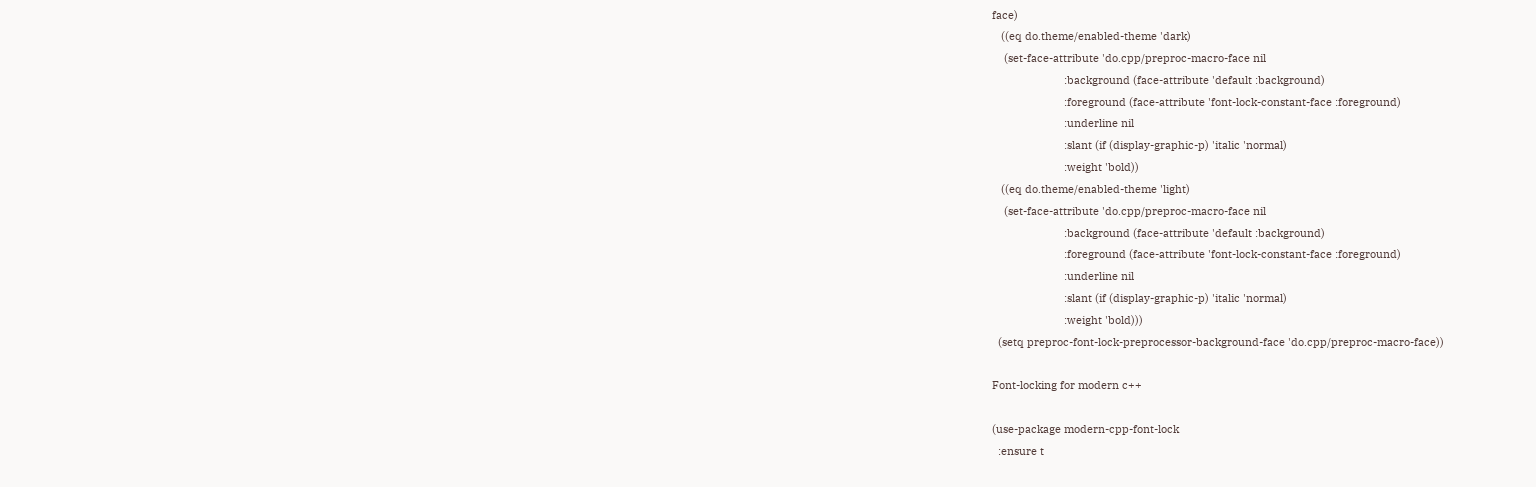face)
   ((eq do.theme/enabled-theme 'dark)
    (set-face-attribute 'do.cpp/preproc-macro-face nil
                        :background (face-attribute 'default :background)
                        :foreground (face-attribute 'font-lock-constant-face :foreground)
                        :underline nil
                        :slant (if (display-graphic-p) 'italic 'normal)
                        :weight 'bold))
   ((eq do.theme/enabled-theme 'light)
    (set-face-attribute 'do.cpp/preproc-macro-face nil
                        :background (face-attribute 'default :background)
                        :foreground (face-attribute 'font-lock-constant-face :foreground)
                        :underline nil
                        :slant (if (display-graphic-p) 'italic 'normal)
                        :weight 'bold)))
  (setq preproc-font-lock-preprocessor-background-face 'do.cpp/preproc-macro-face))

Font-locking for modern c++

(use-package modern-cpp-font-lock
  :ensure t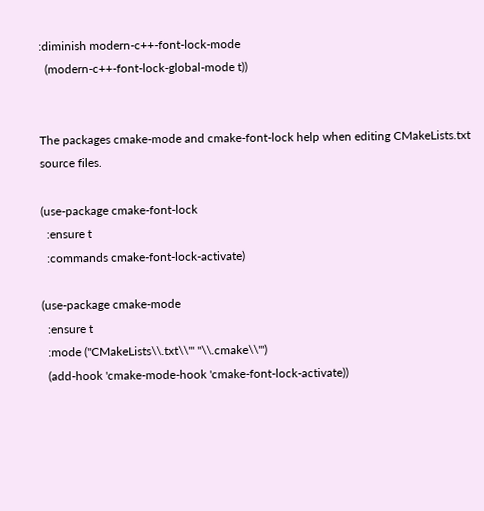:diminish modern-c++-font-lock-mode
  (modern-c++-font-lock-global-mode t))


The packages cmake-mode and cmake-font-lock help when editing CMakeLists.txt source files.

(use-package cmake-font-lock
  :ensure t
  :commands cmake-font-lock-activate)

(use-package cmake-mode
  :ensure t
  :mode ("CMakeLists\\.txt\\'" "\\.cmake\\'")
  (add-hook 'cmake-mode-hook 'cmake-font-lock-activate))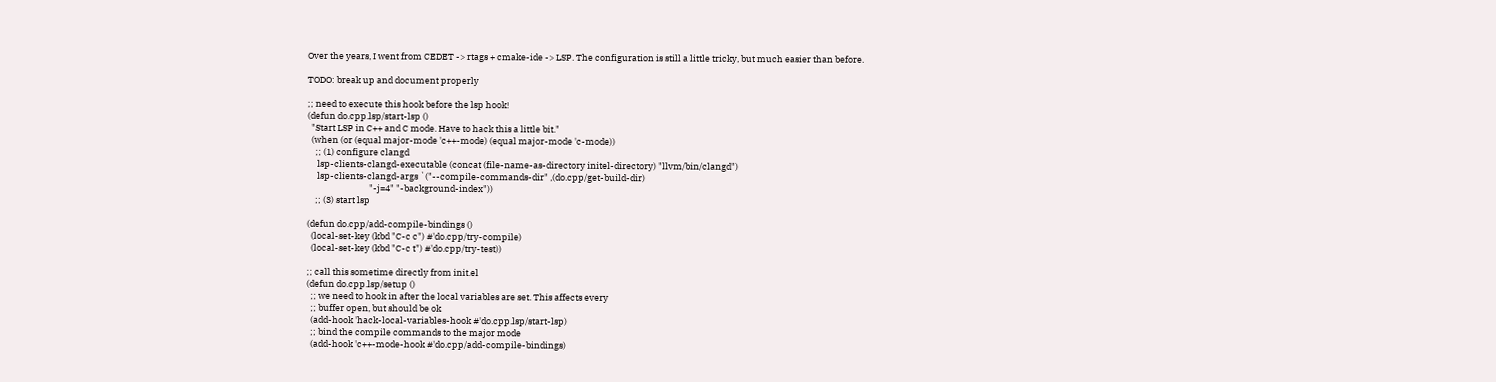Over the years, I went from CEDET -> rtags + cmake-ide -> LSP. The configuration is still a little tricky, but much easier than before.

TODO: break up and document properly

;; need to execute this hook before the lsp hook!
(defun do.cpp.lsp/start-lsp ()
  "Start LSP in C++ and C mode. Have to hack this a little bit."
  (when (or (equal major-mode 'c++-mode) (equal major-mode 'c-mode))
    ;; (1) configure clangd
     lsp-clients-clangd-executable (concat (file-name-as-directory initel-directory) "llvm/bin/clangd")
     lsp-clients-clangd-args `("--compile-commands-dir" ,(do.cpp/get-build-dir)
                               "-j=4" "-background-index"))
    ;; (3) start lsp

(defun do.cpp/add-compile-bindings ()
  (local-set-key (kbd "C-c c") #'do.cpp/try-compile)
  (local-set-key (kbd "C-c t") #'do.cpp/try-test))

;; call this sometime directly from init.el
(defun do.cpp.lsp/setup ()
  ;; we need to hook in after the local variables are set. This affects every
  ;; buffer open, but should be ok
  (add-hook 'hack-local-variables-hook #'do.cpp.lsp/start-lsp)
  ;; bind the compile commands to the major mode
  (add-hook 'c++-mode-hook #'do.cpp/add-compile-bindings)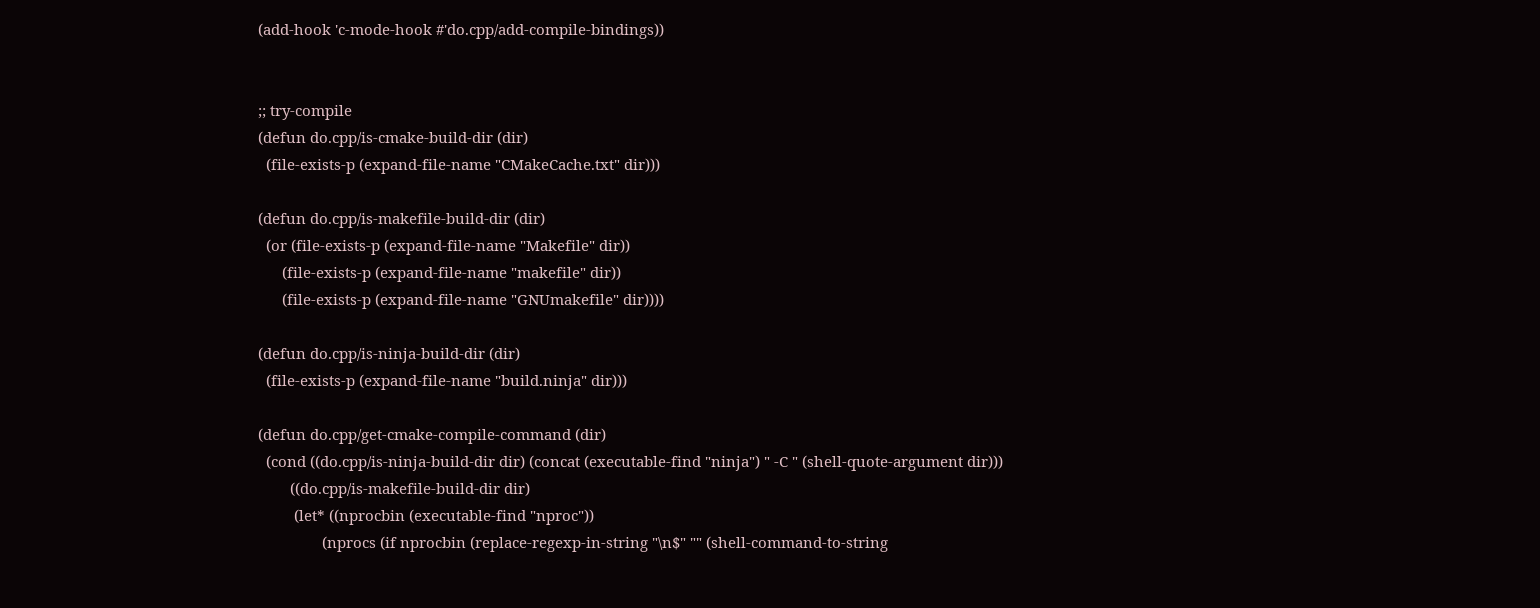(add-hook 'c-mode-hook #'do.cpp/add-compile-bindings))


;; try-compile
(defun do.cpp/is-cmake-build-dir (dir)
  (file-exists-p (expand-file-name "CMakeCache.txt" dir)))

(defun do.cpp/is-makefile-build-dir (dir)
  (or (file-exists-p (expand-file-name "Makefile" dir))
      (file-exists-p (expand-file-name "makefile" dir))
      (file-exists-p (expand-file-name "GNUmakefile" dir))))

(defun do.cpp/is-ninja-build-dir (dir)
  (file-exists-p (expand-file-name "build.ninja" dir)))

(defun do.cpp/get-cmake-compile-command (dir)
  (cond ((do.cpp/is-ninja-build-dir dir) (concat (executable-find "ninja") " -C " (shell-quote-argument dir)))
        ((do.cpp/is-makefile-build-dir dir)
         (let* ((nprocbin (executable-find "nproc"))
                (nprocs (if nprocbin (replace-regexp-in-string "\n$" "" (shell-command-to-string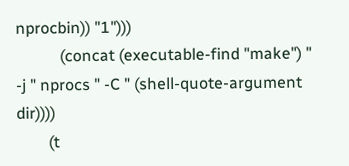nprocbin)) "1")))
           (concat (executable-find "make") " -j " nprocs " -C " (shell-quote-argument dir))))
        (t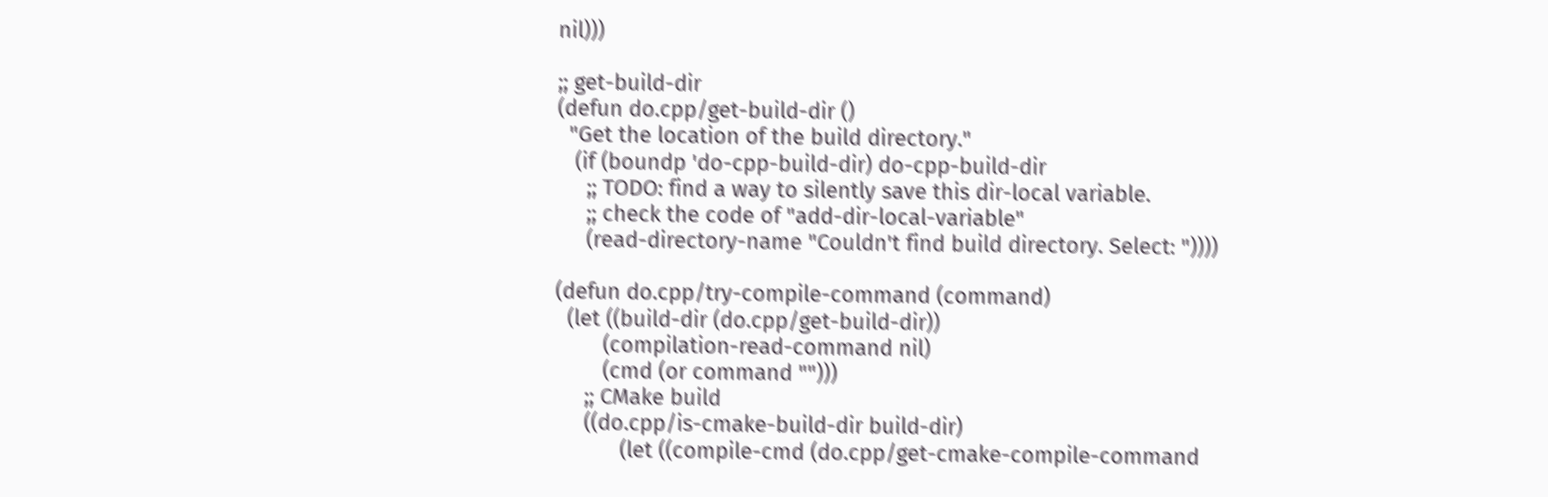nil)))

;; get-build-dir
(defun do.cpp/get-build-dir ()
  "Get the location of the build directory."
   (if (boundp 'do-cpp-build-dir) do-cpp-build-dir
     ;; TODO: find a way to silently save this dir-local variable.
     ;; check the code of "add-dir-local-variable"
     (read-directory-name "Couldn't find build directory. Select: "))))

(defun do.cpp/try-compile-command (command)
  (let ((build-dir (do.cpp/get-build-dir))
        (compilation-read-command nil)
        (cmd (or command "")))
     ;; CMake build
     ((do.cpp/is-cmake-build-dir build-dir)
           (let ((compile-cmd (do.cpp/get-cmake-compile-command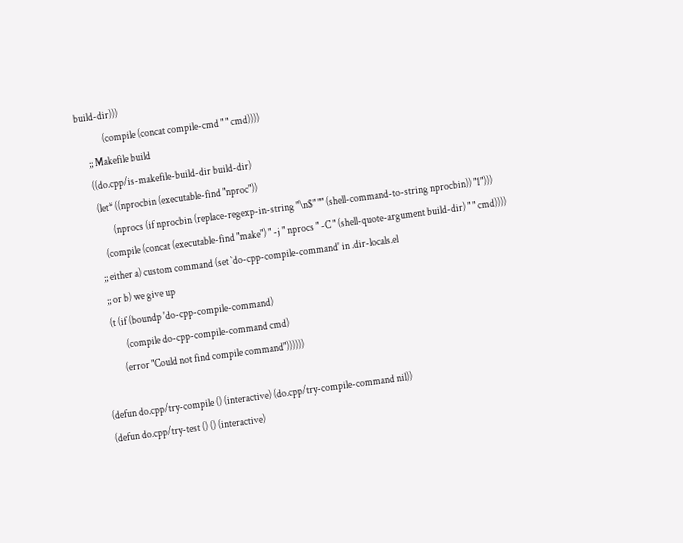build-dir)))
             (compile (concat compile-cmd " " cmd))))
     ;; Makefile build
     ((do.cpp/is-makefile-build-dir build-dir)
      (let* ((nprocbin (executable-find "nproc"))
             (nprocs (if nprocbin (replace-regexp-in-string "\n$" "" (shell-command-to-string nprocbin)) "1")))
        (compile (concat (executable-find "make") " -j " nprocs " -C " (shell-quote-argument build-dir) " " cmd))))
     ;; either a) custom command (set `do-cpp-compile-command' in .dir-locals.el
     ;; or b) we give up
     (t (if (boundp 'do-cpp-compile-command)
            (compile do-cpp-compile-command cmd)
          (error "Could not find compile command"))))))

(defun do.cpp/try-compile () (interactive) (do.cpp/try-compile-command nil))
(defun do.cpp/try-test () () (interactive)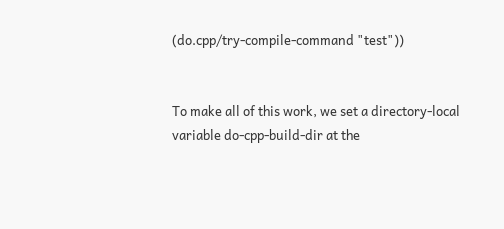(do.cpp/try-compile-command "test"))


To make all of this work, we set a directory-local variable do-cpp-build-dir at the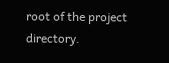root of the project directory.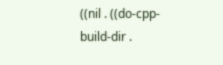((nil . ((do-cpp-build-dir .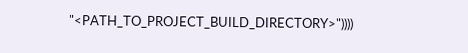"<PATH_TO_PROJECT_BUILD_DIRECTORY>"))))